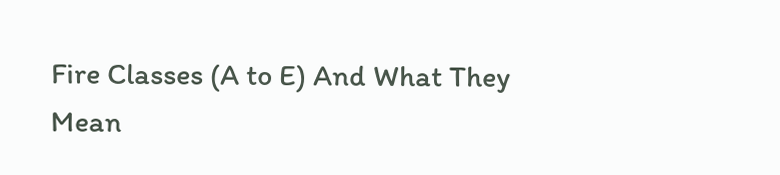Fire Classes (A to E) And What They Mean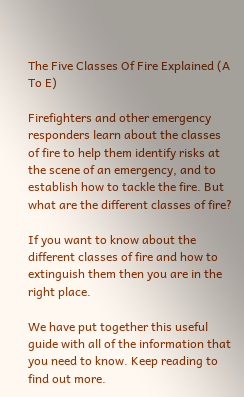The Five Classes Of Fire Explained (A To E)

Firefighters and other emergency responders learn about the classes of fire to help them identify risks at the scene of an emergency, and to establish how to tackle the fire. But what are the different classes of fire?

If you want to know about the different classes of fire and how to extinguish them then you are in the right place.

We have put together this useful guide with all of the information that you need to know. Keep reading to find out more.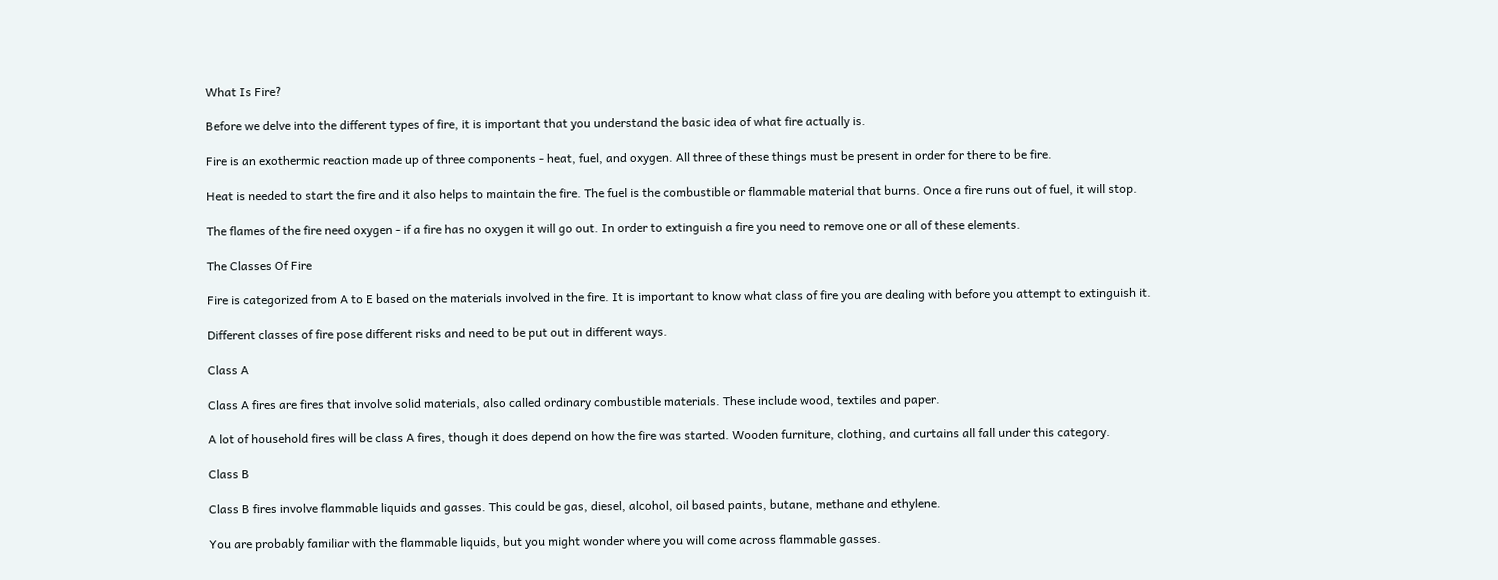What Is Fire?

Before we delve into the different types of fire, it is important that you understand the basic idea of what fire actually is.

Fire is an exothermic reaction made up of three components - heat, fuel, and oxygen. All three of these things must be present in order for there to be fire.

Heat is needed to start the fire and it also helps to maintain the fire. The fuel is the combustible or flammable material that burns. Once a fire runs out of fuel, it will stop.

The flames of the fire need oxygen - if a fire has no oxygen it will go out. In order to extinguish a fire you need to remove one or all of these elements.

The Classes Of Fire

Fire is categorized from A to E based on the materials involved in the fire. It is important to know what class of fire you are dealing with before you attempt to extinguish it.

Different classes of fire pose different risks and need to be put out in different ways.

Class A

Class A fires are fires that involve solid materials, also called ordinary combustible materials. These include wood, textiles and paper.

A lot of household fires will be class A fires, though it does depend on how the fire was started. Wooden furniture, clothing, and curtains all fall under this category.

Class B

Class B fires involve flammable liquids and gasses. This could be gas, diesel, alcohol, oil based paints, butane, methane and ethylene.

You are probably familiar with the flammable liquids, but you might wonder where you will come across flammable gasses.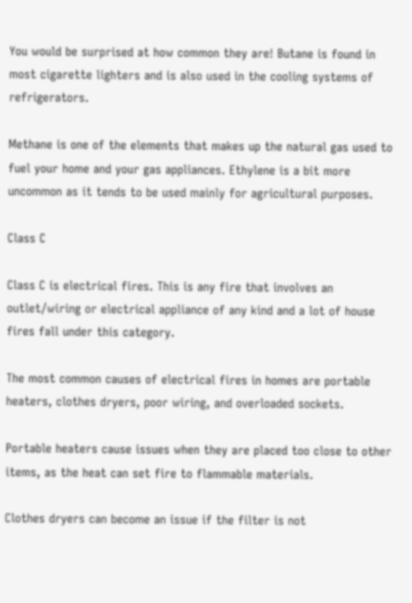You would be surprised at how common they are! Butane is found in most cigarette lighters and is also used in the cooling systems of refrigerators.

Methane is one of the elements that makes up the natural gas used to fuel your home and your gas appliances. Ethylene is a bit more uncommon as it tends to be used mainly for agricultural purposes.

Class C

Class C is electrical fires. This is any fire that involves an outlet/wiring or electrical appliance of any kind and a lot of house fires fall under this category.

The most common causes of electrical fires in homes are portable heaters, clothes dryers, poor wiring, and overloaded sockets.

Portable heaters cause issues when they are placed too close to other items, as the heat can set fire to flammable materials.

Clothes dryers can become an issue if the filter is not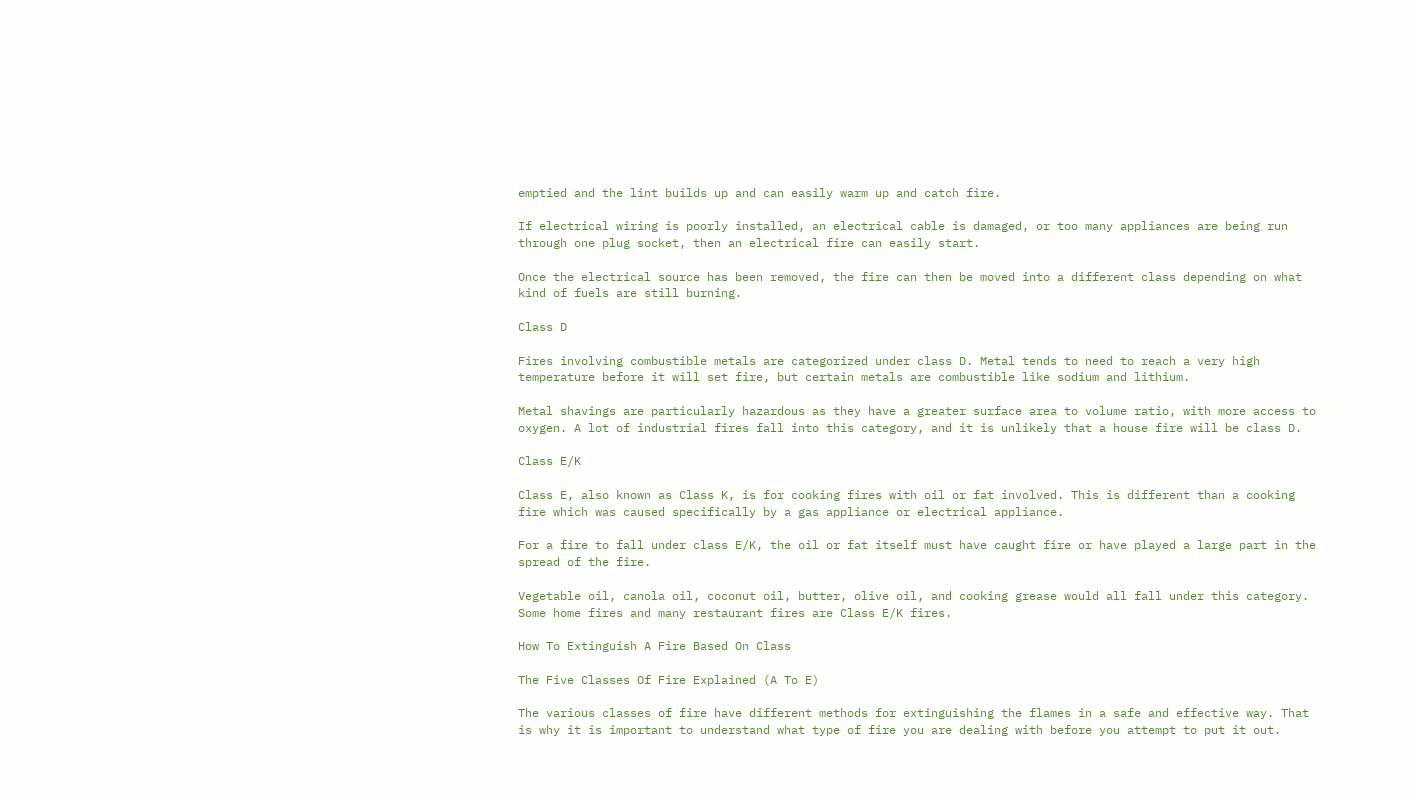emptied and the lint builds up and can easily warm up and catch fire.

If electrical wiring is poorly installed, an electrical cable is damaged, or too many appliances are being run through one plug socket, then an electrical fire can easily start.

Once the electrical source has been removed, the fire can then be moved into a different class depending on what kind of fuels are still burning.

Class D

Fires involving combustible metals are categorized under class D. Metal tends to need to reach a very high temperature before it will set fire, but certain metals are combustible like sodium and lithium.

Metal shavings are particularly hazardous as they have a greater surface area to volume ratio, with more access to oxygen. A lot of industrial fires fall into this category, and it is unlikely that a house fire will be class D.

Class E/K

Class E, also known as Class K, is for cooking fires with oil or fat involved. This is different than a cooking fire which was caused specifically by a gas appliance or electrical appliance.

For a fire to fall under class E/K, the oil or fat itself must have caught fire or have played a large part in the spread of the fire.

Vegetable oil, canola oil, coconut oil, butter, olive oil, and cooking grease would all fall under this category. Some home fires and many restaurant fires are Class E/K fires.

How To Extinguish A Fire Based On Class

The Five Classes Of Fire Explained (A To E)

The various classes of fire have different methods for extinguishing the flames in a safe and effective way. That is why it is important to understand what type of fire you are dealing with before you attempt to put it out.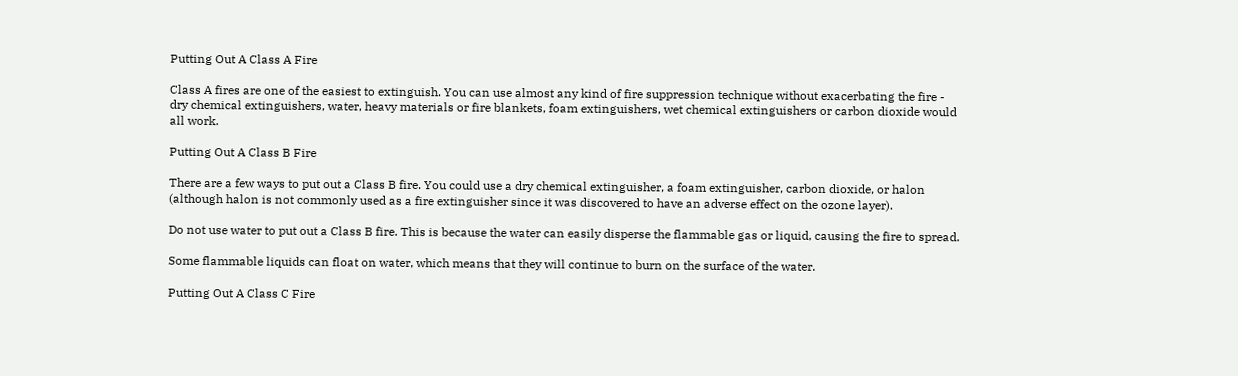Putting Out A Class A Fire

Class A fires are one of the easiest to extinguish. You can use almost any kind of fire suppression technique without exacerbating the fire - dry chemical extinguishers, water, heavy materials or fire blankets, foam extinguishers, wet chemical extinguishers or carbon dioxide would all work.

Putting Out A Class B Fire

There are a few ways to put out a Class B fire. You could use a dry chemical extinguisher, a foam extinguisher, carbon dioxide, or halon (although halon is not commonly used as a fire extinguisher since it was discovered to have an adverse effect on the ozone layer).

Do not use water to put out a Class B fire. This is because the water can easily disperse the flammable gas or liquid, causing the fire to spread.

Some flammable liquids can float on water, which means that they will continue to burn on the surface of the water.

Putting Out A Class C Fire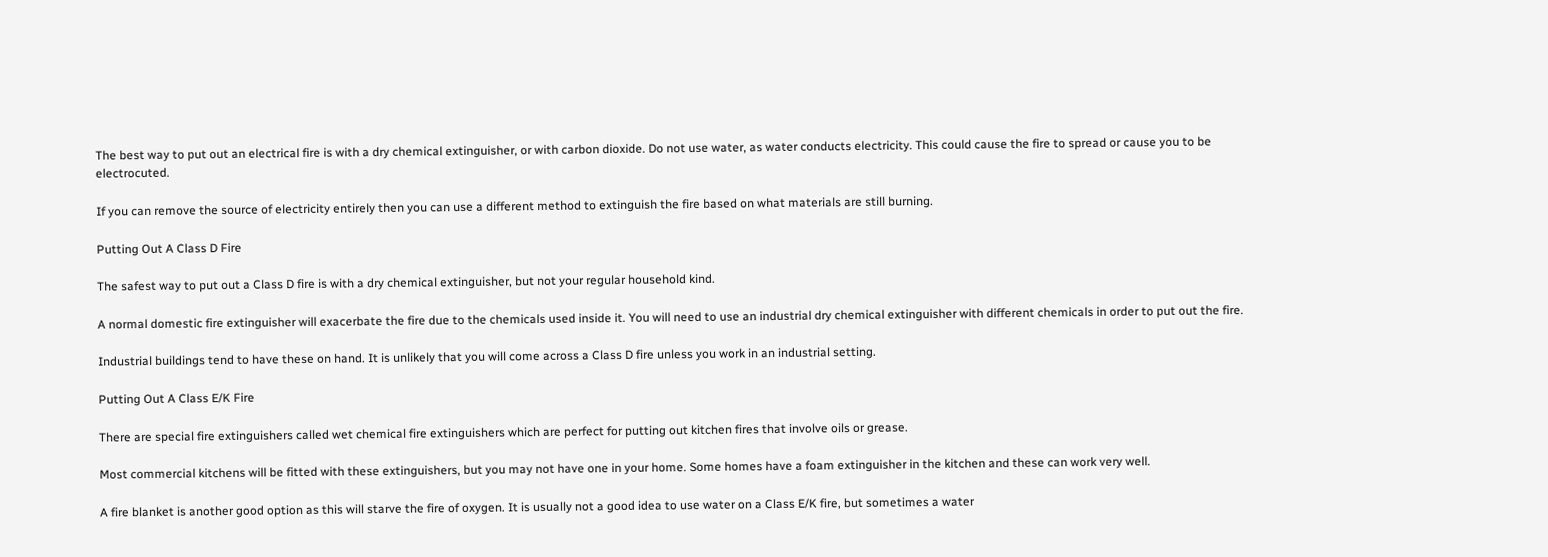The best way to put out an electrical fire is with a dry chemical extinguisher, or with carbon dioxide. Do not use water, as water conducts electricity. This could cause the fire to spread or cause you to be electrocuted.

If you can remove the source of electricity entirely then you can use a different method to extinguish the fire based on what materials are still burning.

Putting Out A Class D Fire

The safest way to put out a Class D fire is with a dry chemical extinguisher, but not your regular household kind.

A normal domestic fire extinguisher will exacerbate the fire due to the chemicals used inside it. You will need to use an industrial dry chemical extinguisher with different chemicals in order to put out the fire.

Industrial buildings tend to have these on hand. It is unlikely that you will come across a Class D fire unless you work in an industrial setting.

Putting Out A Class E/K Fire

There are special fire extinguishers called wet chemical fire extinguishers which are perfect for putting out kitchen fires that involve oils or grease.

Most commercial kitchens will be fitted with these extinguishers, but you may not have one in your home. Some homes have a foam extinguisher in the kitchen and these can work very well.

A fire blanket is another good option as this will starve the fire of oxygen. It is usually not a good idea to use water on a Class E/K fire, but sometimes a water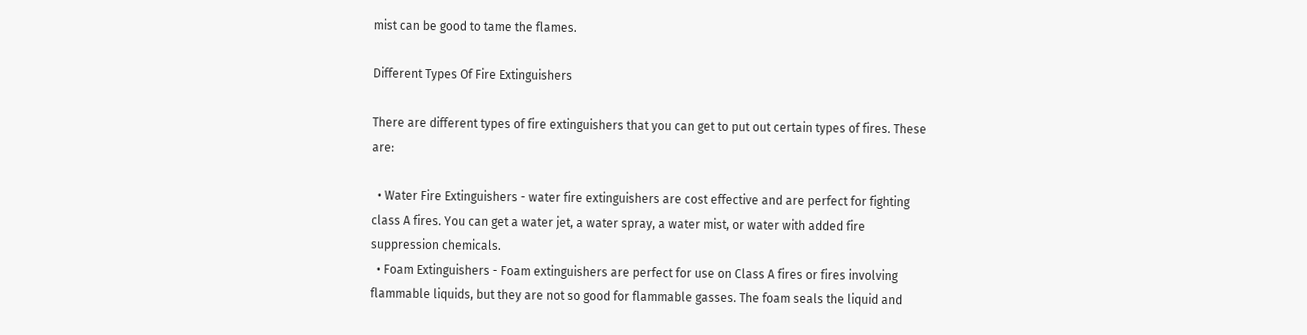mist can be good to tame the flames.

Different Types Of Fire Extinguishers

There are different types of fire extinguishers that you can get to put out certain types of fires. These are:

  • Water Fire Extinguishers - water fire extinguishers are cost effective and are perfect for fighting class A fires. You can get a water jet, a water spray, a water mist, or water with added fire suppression chemicals.
  • Foam Extinguishers - Foam extinguishers are perfect for use on Class A fires or fires involving flammable liquids, but they are not so good for flammable gasses. The foam seals the liquid and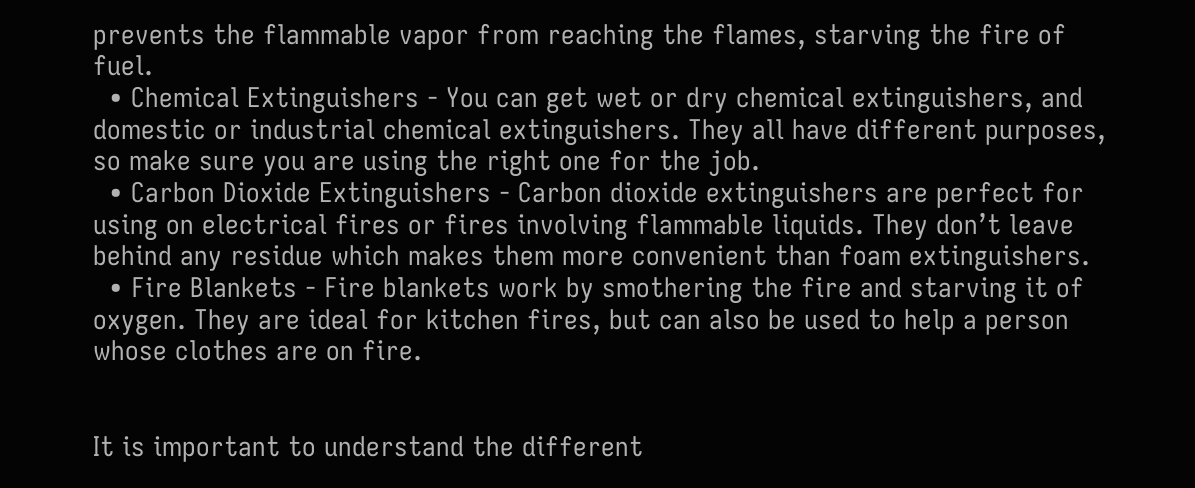prevents the flammable vapor from reaching the flames, starving the fire of fuel.
  • Chemical Extinguishers - You can get wet or dry chemical extinguishers, and domestic or industrial chemical extinguishers. They all have different purposes, so make sure you are using the right one for the job.
  • Carbon Dioxide Extinguishers - Carbon dioxide extinguishers are perfect for using on electrical fires or fires involving flammable liquids. They don’t leave behind any residue which makes them more convenient than foam extinguishers.
  • Fire Blankets - Fire blankets work by smothering the fire and starving it of oxygen. They are ideal for kitchen fires, but can also be used to help a person whose clothes are on fire.


It is important to understand the different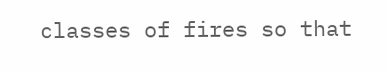classes of fires so that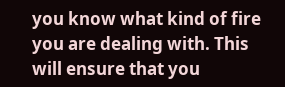you know what kind of fire you are dealing with. This will ensure that you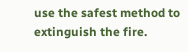use the safest method to extinguish the fire.